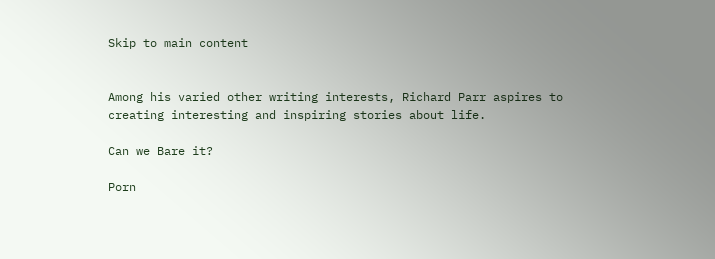Skip to main content


Among his varied other writing interests, Richard Parr aspires to creating interesting and inspiring stories about life.

Can we Bare it?

Porn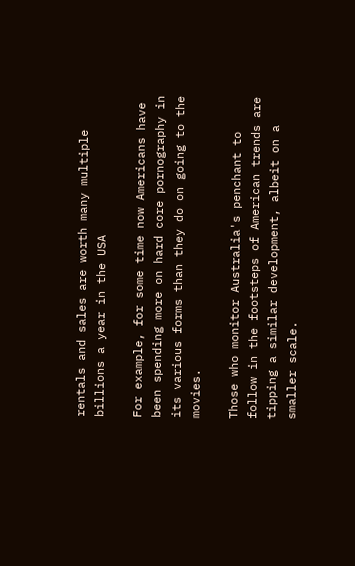rentals and sales are worth many multiple billions a year in the USA

For example, for some time now Americans have been spending more on hard core pornography in its various forms than they do on going to the movies.

Those who monitor Australia's penchant to follow in the footsteps of American trends are tipping a similar development, albeit on a smaller scale.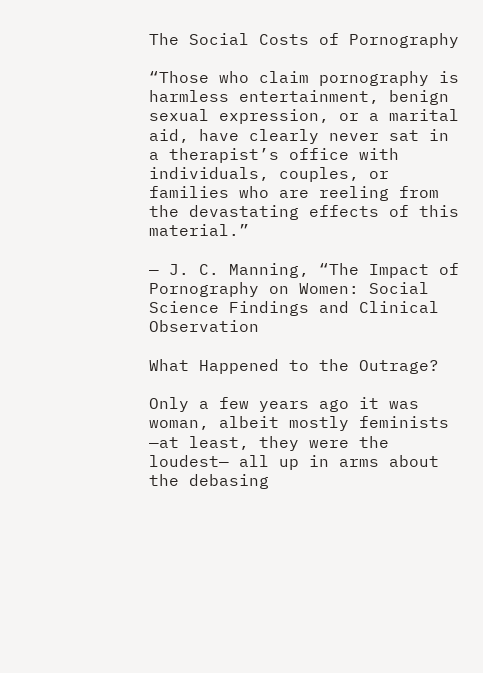The Social Costs of Pornography

“Those who claim pornography is harmless entertainment, benign sexual expression, or a marital aid, have clearly never sat in a therapist’s office with individuals, couples, or families who are reeling from the devastating effects of this material.”

— J. C. Manning, “The Impact of Pornography on Women: Social Science Findings and Clinical Observation

What Happened to the Outrage?

Only a few years ago it was woman, albeit mostly feminists —at least, they were the loudest— all up in arms about the debasing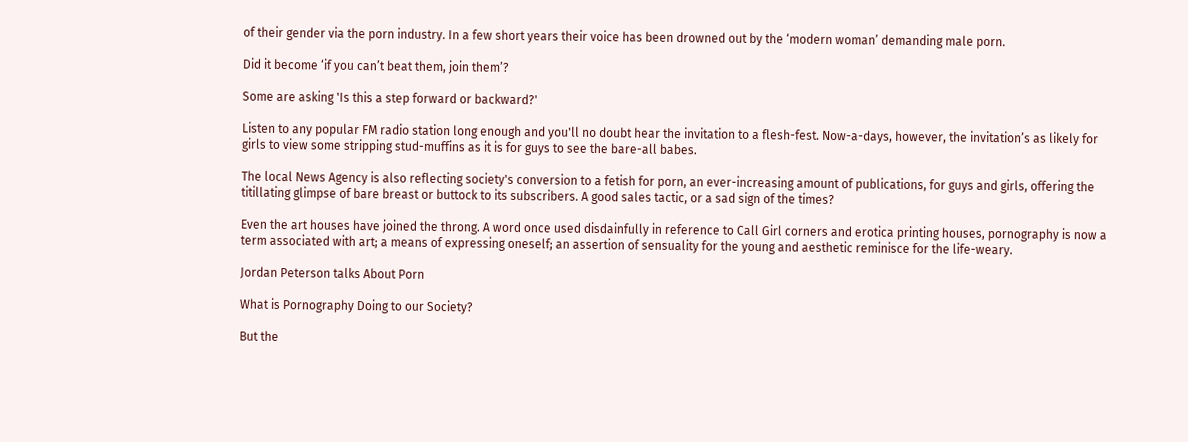of their gender via the porn industry. In a few short years their voice has been drowned out by the ‘modern woman’ demanding male porn.

Did it become ‘if you can’t beat them, join them’?

Some are asking 'Is this a step forward or backward?'

Listen to any popular FM radio station long enough and you'll no doubt hear the invitation to a flesh-fest. Now-a-days, however, the invitation’s as likely for girls to view some stripping stud-muffins as it is for guys to see the bare-all babes.

The local News Agency is also reflecting society's conversion to a fetish for porn, an ever-increasing amount of publications, for guys and girls, offering the titillating glimpse of bare breast or buttock to its subscribers. A good sales tactic, or a sad sign of the times?

Even the art houses have joined the throng. A word once used disdainfully in reference to Call Girl corners and erotica printing houses, pornography is now a term associated with art; a means of expressing oneself; an assertion of sensuality for the young and aesthetic reminisce for the life-weary.

Jordan Peterson talks About Porn

What is Pornography Doing to our Society?

But the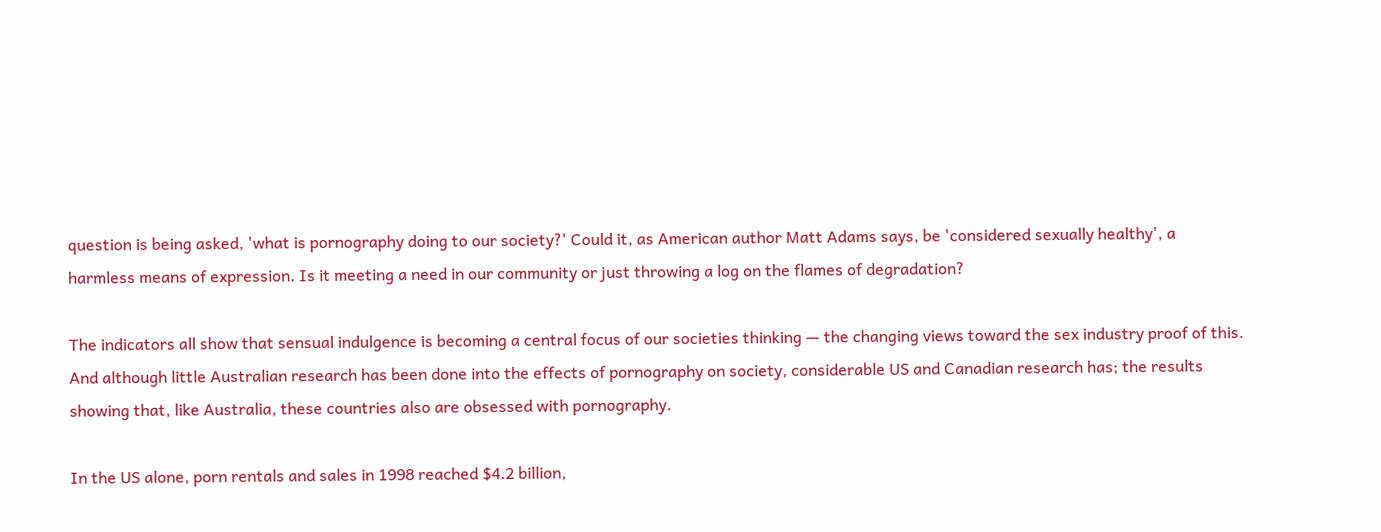question is being asked, 'what is pornography doing to our society?' Could it, as American author Matt Adams says, be 'considered sexually healthy', a harmless means of expression. Is it meeting a need in our community or just throwing a log on the flames of degradation?

The indicators all show that sensual indulgence is becoming a central focus of our societies thinking — the changing views toward the sex industry proof of this. And although little Australian research has been done into the effects of pornography on society, considerable US and Canadian research has; the results showing that, like Australia, these countries also are obsessed with pornography.

In the US alone, porn rentals and sales in 1998 reached $4.2 billion,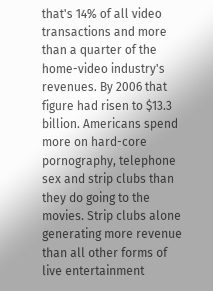that's 14% of all video transactions and more than a quarter of the home-video industry's revenues. By 2006 that figure had risen to $13.3 billion. Americans spend more on hard-core pornography, telephone sex and strip clubs than they do going to the movies. Strip clubs alone generating more revenue than all other forms of live entertainment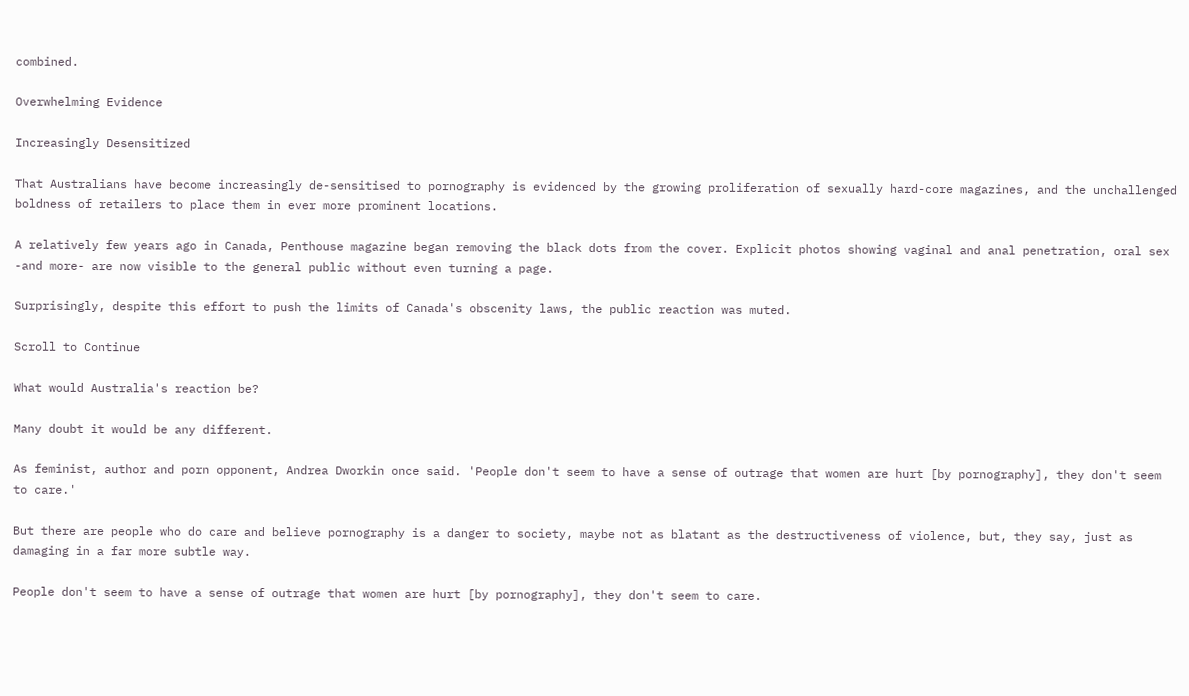combined.

Overwhelming Evidence

Increasingly Desensitized

That Australians have become increasingly de-sensitised to pornography is evidenced by the growing proliferation of sexually hard-core magazines, and the unchallenged boldness of retailers to place them in ever more prominent locations.

A relatively few years ago in Canada, Penthouse magazine began removing the black dots from the cover. Explicit photos showing vaginal and anal penetration, oral sex -and more- are now visible to the general public without even turning a page.

Surprisingly, despite this effort to push the limits of Canada's obscenity laws, the public reaction was muted.

Scroll to Continue

What would Australia's reaction be?

Many doubt it would be any different.

As feminist, author and porn opponent, Andrea Dworkin once said. 'People don't seem to have a sense of outrage that women are hurt [by pornography], they don't seem to care.'

But there are people who do care and believe pornography is a danger to society, maybe not as blatant as the destructiveness of violence, but, they say, just as damaging in a far more subtle way.

People don't seem to have a sense of outrage that women are hurt [by pornography], they don't seem to care.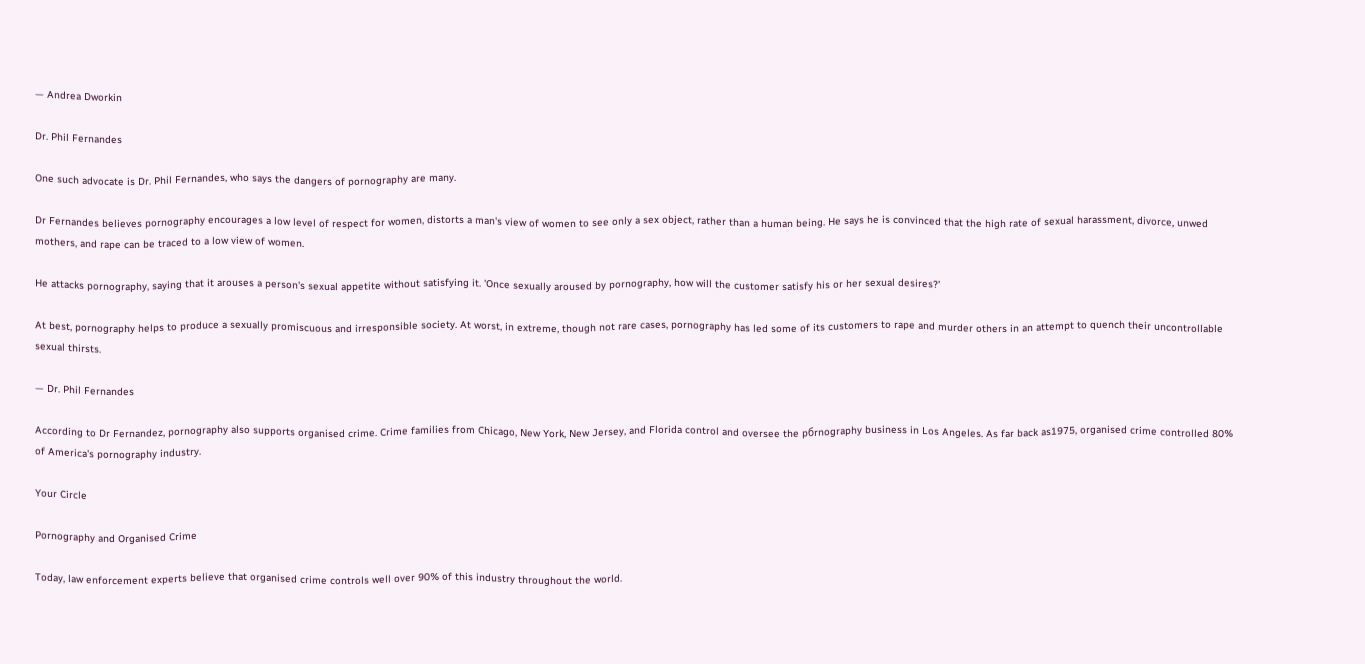— Andrea Dworkin

Dr. Phil Fernandes

One such advocate is Dr. Phil Fernandes, who says the dangers of pornography are many.

Dr Fernandes believes pornography encourages a low level of respect for women, distorts a man's view of women to see only a sex object, rather than a human being. He says he is convinced that the high rate of sexual harassment, divorce, unwed mothers, and rape can be traced to a low view of women.

He attacks pornography, saying that it arouses a person's sexual appetite without satisfying it. 'Once sexually aroused by pornography, how will the customer satisfy his or her sexual desires?'

At best, pornography helps to produce a sexually promiscuous and irresponsible society. At worst, in extreme, though not rare cases, pornography has led some of its customers to rape and murder others in an attempt to quench their uncontrollable sexual thirsts.

— Dr. Phil Fernandes

According to Dr Fernandez, pornography also supports organised crime. Crime families from Chicago, New York, New Jersey, and Florida control and oversee the pбrnography business in Los Angeles. As far back as1975, organised crime controlled 80% of America's pornography industry.

Your Circle

Pornography and Organised Crime

Today, law enforcement experts believe that organised crime controls well over 90% of this industry throughout the world.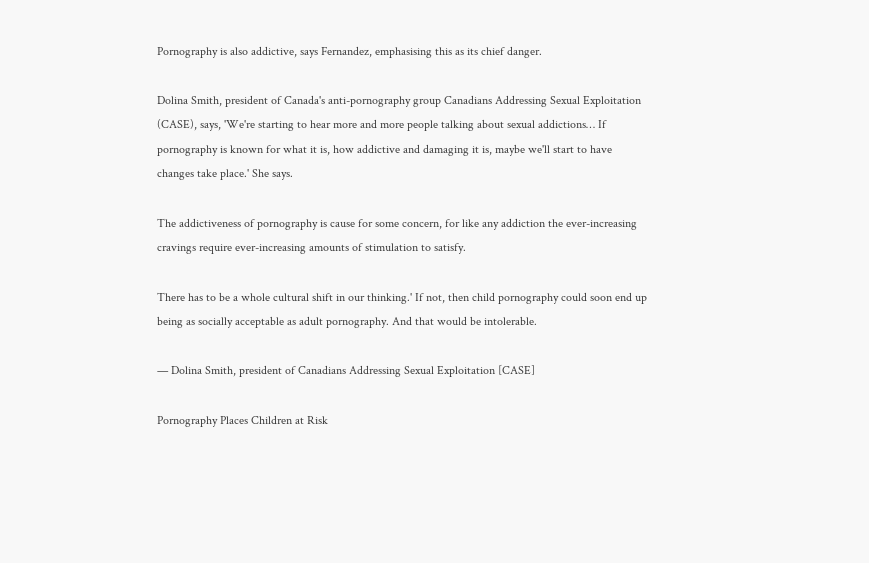Pornography is also addictive, says Fernandez, emphasising this as its chief danger.

Dolina Smith, president of Canada's anti-pornography group Canadians Addressing Sexual Exploitation (CASE), says, 'We're starting to hear more and more people talking about sexual addictions… If pornography is known for what it is, how addictive and damaging it is, maybe we'll start to have changes take place.' She says.

The addictiveness of pornography is cause for some concern, for like any addiction the ever-increasing cravings require ever-increasing amounts of stimulation to satisfy.

There has to be a whole cultural shift in our thinking.' If not, then child pornography could soon end up being as socially acceptable as adult pornography. And that would be intolerable.

— Dolina Smith, president of Canadians Addressing Sexual Exploitation [CASE]

Pornography Places Children at Risk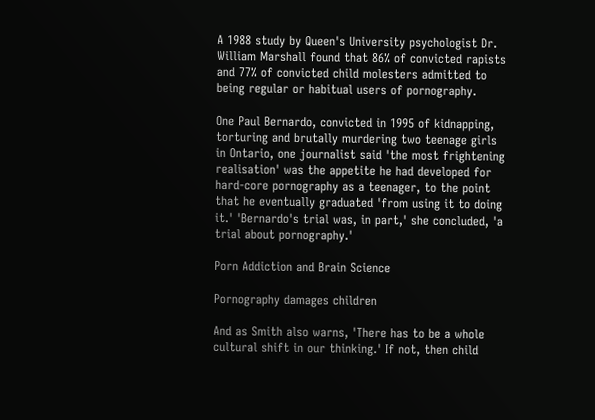A 1988 study by Queen's University psychologist Dr. William Marshall found that 86% of convicted rapists and 77% of convicted child molesters admitted to being regular or habitual users of pornography.

One Paul Bernardo, convicted in 1995 of kidnapping, torturing and brutally murdering two teenage girls in Ontario, one journalist said 'the most frightening realisation' was the appetite he had developed for hard-core pornography as a teenager, to the point that he eventually graduated 'from using it to doing it.' 'Bernardo's trial was, in part,' she concluded, 'a trial about pornography.'

Porn Addiction and Brain Science

Pornography damages children

And as Smith also warns, 'There has to be a whole cultural shift in our thinking.' If not, then child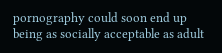pornography could soon end up being as socially acceptable as adult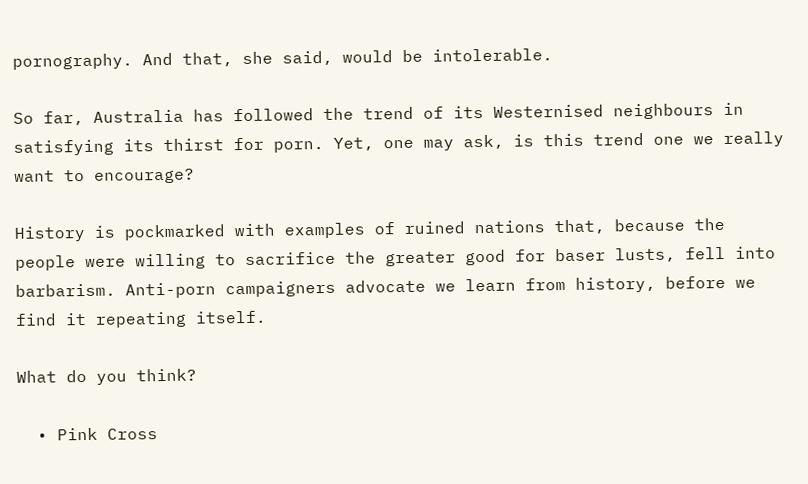pornography. And that, she said, would be intolerable.

So far, Australia has followed the trend of its Westernised neighbours in satisfying its thirst for porn. Yet, one may ask, is this trend one we really want to encourage?

History is pockmarked with examples of ruined nations that, because the people were willing to sacrifice the greater good for baser lusts, fell into barbarism. Anti-porn campaigners advocate we learn from history, before we find it repeating itself.

What do you think?

  • Pink Cross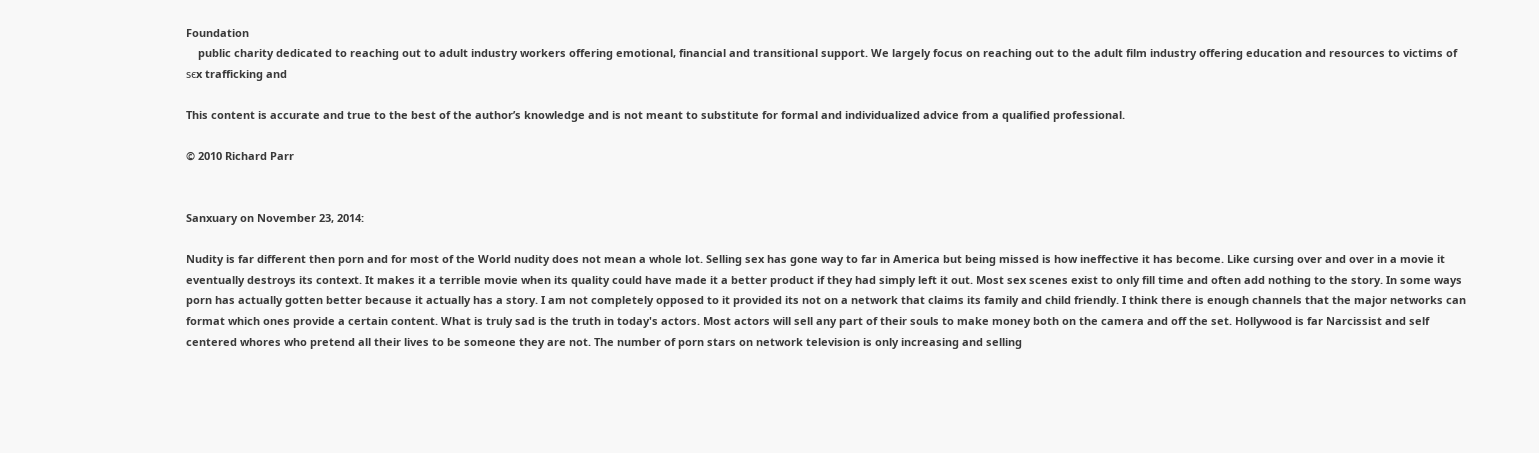Foundation
    public charity dedicated to reaching out to adult industry workers offering emotional, financial and transitional support. We largely focus on reaching out to the adult film industry offering education and resources to victims of sєx trafficking and

This content is accurate and true to the best of the author’s knowledge and is not meant to substitute for formal and individualized advice from a qualified professional.

© 2010 Richard Parr


Sanxuary on November 23, 2014:

Nudity is far different then porn and for most of the World nudity does not mean a whole lot. Selling sex has gone way to far in America but being missed is how ineffective it has become. Like cursing over and over in a movie it eventually destroys its context. It makes it a terrible movie when its quality could have made it a better product if they had simply left it out. Most sex scenes exist to only fill time and often add nothing to the story. In some ways porn has actually gotten better because it actually has a story. I am not completely opposed to it provided its not on a network that claims its family and child friendly. I think there is enough channels that the major networks can format which ones provide a certain content. What is truly sad is the truth in today's actors. Most actors will sell any part of their souls to make money both on the camera and off the set. Hollywood is far Narcissist and self centered whores who pretend all their lives to be someone they are not. The number of porn stars on network television is only increasing and selling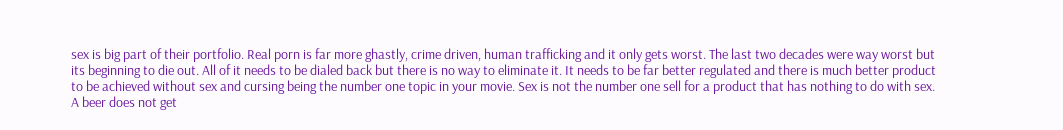sex is big part of their portfolio. Real porn is far more ghastly, crime driven, human trafficking and it only gets worst. The last two decades were way worst but its beginning to die out. All of it needs to be dialed back but there is no way to eliminate it. It needs to be far better regulated and there is much better product to be achieved without sex and cursing being the number one topic in your movie. Sex is not the number one sell for a product that has nothing to do with sex. A beer does not get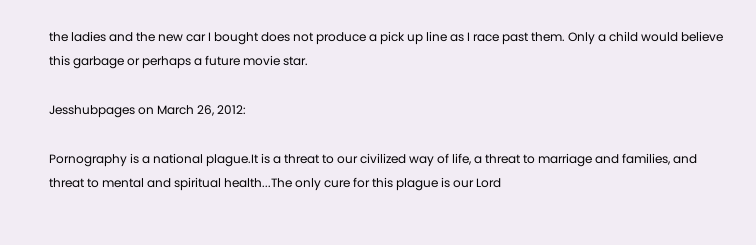the ladies and the new car I bought does not produce a pick up line as I race past them. Only a child would believe this garbage or perhaps a future movie star.

Jesshubpages on March 26, 2012:

Pornography is a national plague.It is a threat to our civilized way of life, a threat to marriage and families, and threat to mental and spiritual health...The only cure for this plague is our Lord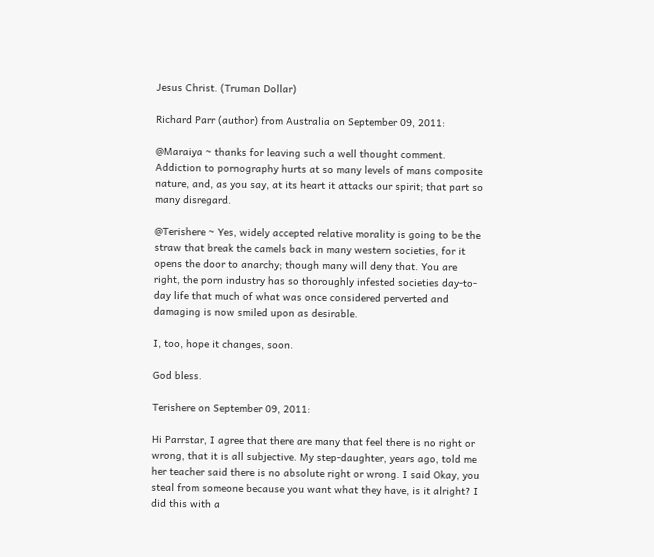Jesus Christ. (Truman Dollar)

Richard Parr (author) from Australia on September 09, 2011:

@Maraiya ~ thanks for leaving such a well thought comment. Addiction to pornography hurts at so many levels of mans composite nature, and, as you say, at its heart it attacks our spirit; that part so many disregard.

@Terishere ~ Yes, widely accepted relative morality is going to be the straw that break the camels back in many western societies, for it opens the door to anarchy; though many will deny that. You are right, the porn industry has so thoroughly infested societies day-to-day life that much of what was once considered perverted and damaging is now smiled upon as desirable.

I, too, hope it changes, soon.

God bless.

Terishere on September 09, 2011:

Hi Parrstar, I agree that there are many that feel there is no right or wrong, that it is all subjective. My step-daughter, years ago, told me her teacher said there is no absolute right or wrong. I said Okay, you steal from someone because you want what they have, is it alright? I did this with a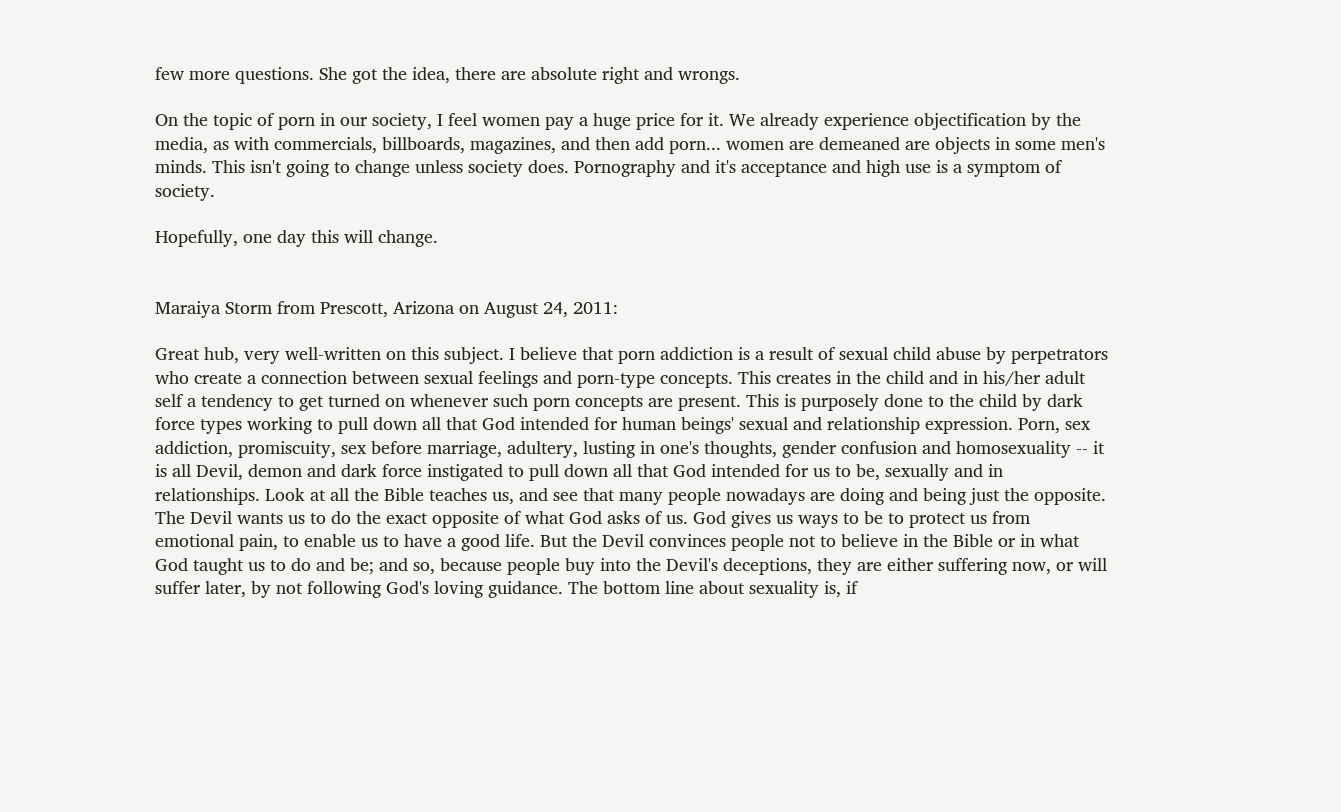few more questions. She got the idea, there are absolute right and wrongs.

On the topic of porn in our society, I feel women pay a huge price for it. We already experience objectification by the media, as with commercials, billboards, magazines, and then add porn... women are demeaned are objects in some men's minds. This isn't going to change unless society does. Pornography and it's acceptance and high use is a symptom of society.

Hopefully, one day this will change.


Maraiya Storm from Prescott, Arizona on August 24, 2011:

Great hub, very well-written on this subject. I believe that porn addiction is a result of sexual child abuse by perpetrators who create a connection between sexual feelings and porn-type concepts. This creates in the child and in his/her adult self a tendency to get turned on whenever such porn concepts are present. This is purposely done to the child by dark force types working to pull down all that God intended for human beings' sexual and relationship expression. Porn, sex addiction, promiscuity, sex before marriage, adultery, lusting in one's thoughts, gender confusion and homosexuality -- it is all Devil, demon and dark force instigated to pull down all that God intended for us to be, sexually and in relationships. Look at all the Bible teaches us, and see that many people nowadays are doing and being just the opposite. The Devil wants us to do the exact opposite of what God asks of us. God gives us ways to be to protect us from emotional pain, to enable us to have a good life. But the Devil convinces people not to believe in the Bible or in what God taught us to do and be; and so, because people buy into the Devil's deceptions, they are either suffering now, or will suffer later, by not following God's loving guidance. The bottom line about sexuality is, if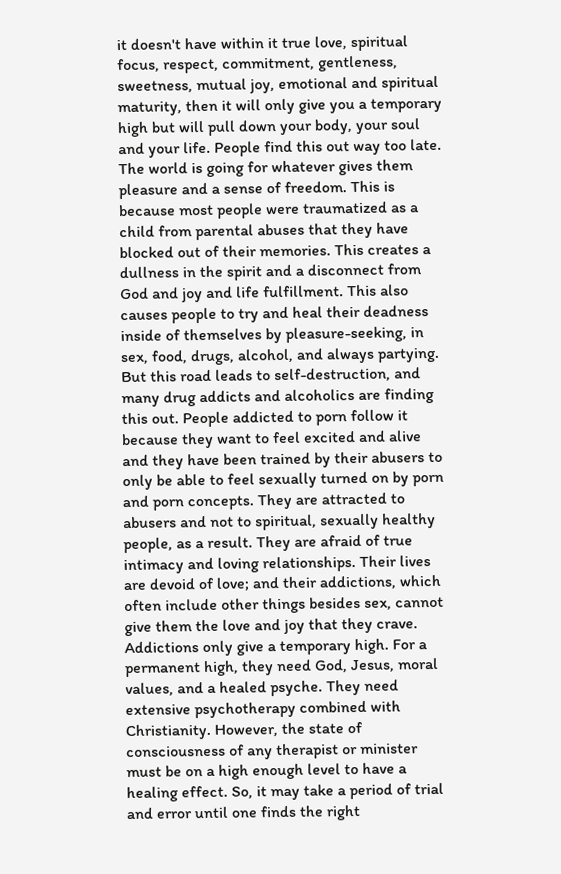it doesn't have within it true love, spiritual focus, respect, commitment, gentleness, sweetness, mutual joy, emotional and spiritual maturity, then it will only give you a temporary high but will pull down your body, your soul and your life. People find this out way too late. The world is going for whatever gives them pleasure and a sense of freedom. This is because most people were traumatized as a child from parental abuses that they have blocked out of their memories. This creates a dullness in the spirit and a disconnect from God and joy and life fulfillment. This also causes people to try and heal their deadness inside of themselves by pleasure-seeking, in sex, food, drugs, alcohol, and always partying. But this road leads to self-destruction, and many drug addicts and alcoholics are finding this out. People addicted to porn follow it because they want to feel excited and alive and they have been trained by their abusers to only be able to feel sexually turned on by porn and porn concepts. They are attracted to abusers and not to spiritual, sexually healthy people, as a result. They are afraid of true intimacy and loving relationships. Their lives are devoid of love; and their addictions, which often include other things besides sex, cannot give them the love and joy that they crave. Addictions only give a temporary high. For a permanent high, they need God, Jesus, moral values, and a healed psyche. They need extensive psychotherapy combined with Christianity. However, the state of consciousness of any therapist or minister must be on a high enough level to have a healing effect. So, it may take a period of trial and error until one finds the right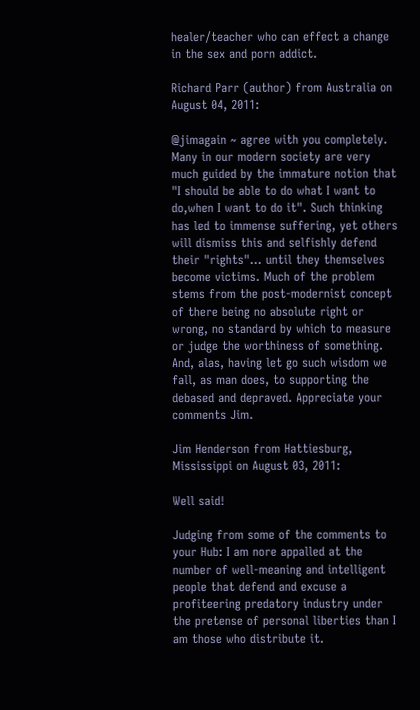healer/teacher who can effect a change in the sex and porn addict.

Richard Parr (author) from Australia on August 04, 2011:

@jimagain ~ agree with you completely. Many in our modern society are very much guided by the immature notion that "I should be able to do what I want to do,when I want to do it". Such thinking has led to immense suffering, yet others will dismiss this and selfishly defend their "rights"... until they themselves become victims. Much of the problem stems from the post-modernist concept of there being no absolute right or wrong, no standard by which to measure or judge the worthiness of something. And, alas, having let go such wisdom we fall, as man does, to supporting the debased and depraved. Appreciate your comments Jim.

Jim Henderson from Hattiesburg, Mississippi on August 03, 2011:

Well said!

Judging from some of the comments to your Hub: I am nore appalled at the number of well-meaning and intelligent people that defend and excuse a profiteering predatory industry under the pretense of personal liberties than I am those who distribute it.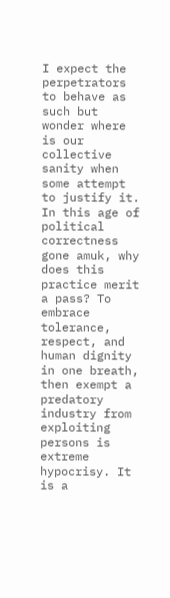I expect the perpetrators to behave as such but wonder where is our collective sanity when some attempt to justify it. In this age of political correctness gone amuk, why does this practice merit a pass? To embrace tolerance, respect, and human dignity in one breath, then exempt a predatory industry from exploiting persons is extreme hypocrisy. It is a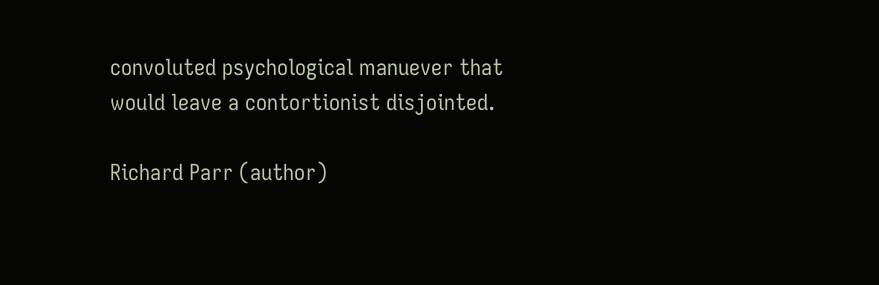convoluted psychological manuever that would leave a contortionist disjointed.

Richard Parr (author)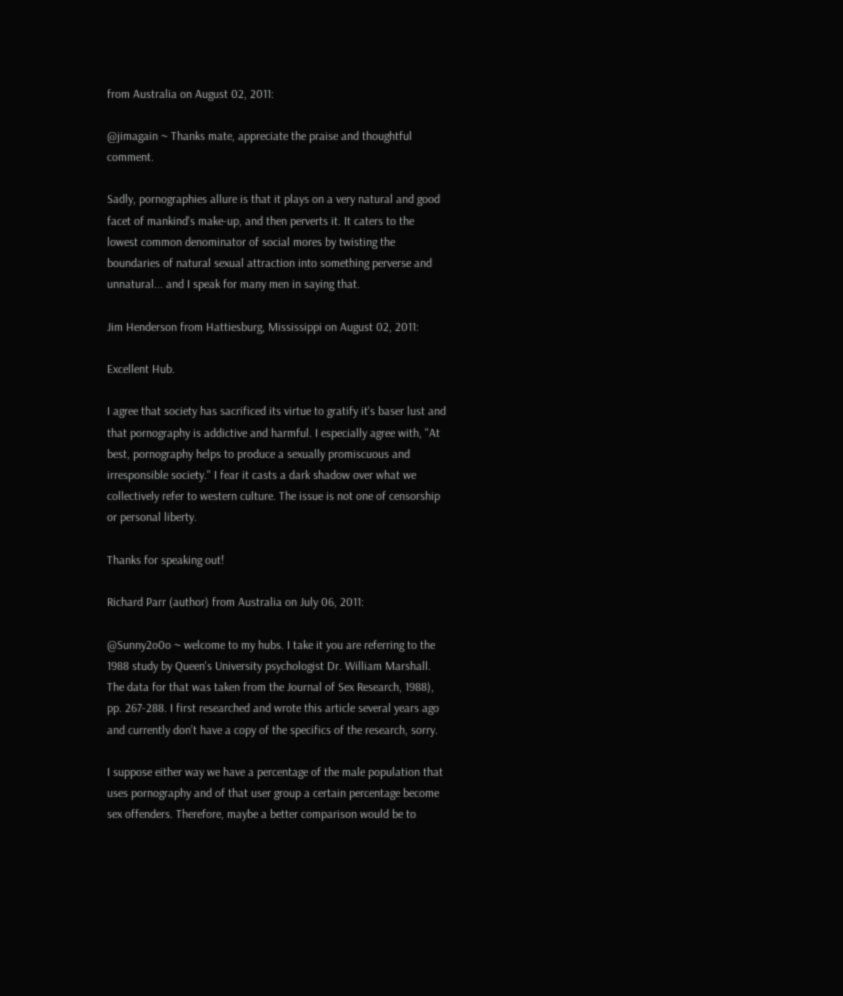from Australia on August 02, 2011:

@jimagain ~ Thanks mate, appreciate the praise and thoughtful comment.

Sadly, pornographies allure is that it plays on a very natural and good facet of mankind's make-up, and then perverts it. It caters to the lowest common denominator of social mores by twisting the boundaries of natural sexual attraction into something perverse and unnatural... and I speak for many men in saying that.

Jim Henderson from Hattiesburg, Mississippi on August 02, 2011:

Excellent Hub.

I agree that society has sacrificed its virtue to gratify it's baser lust and that pornography is addictive and harmful. I especially agree with, "At best, pornography helps to produce a sexually promiscuous and irresponsible society." I fear it casts a dark shadow over what we collectively refer to western culture. The issue is not one of censorship or personal liberty.

Thanks for speaking out!

Richard Parr (author) from Australia on July 06, 2011:

@Sunny2o0o ~ welcome to my hubs. I take it you are referring to the 1988 study by Queen's University psychologist Dr. William Marshall. The data for that was taken from the Journal of Sex Research, 1988), pp. 267-288. I first researched and wrote this article several years ago and currently don’t have a copy of the specifics of the research, sorry.

I suppose either way we have a percentage of the male population that uses pornography and of that user group a certain percentage become sex offenders. Therefore, maybe a better comparison would be to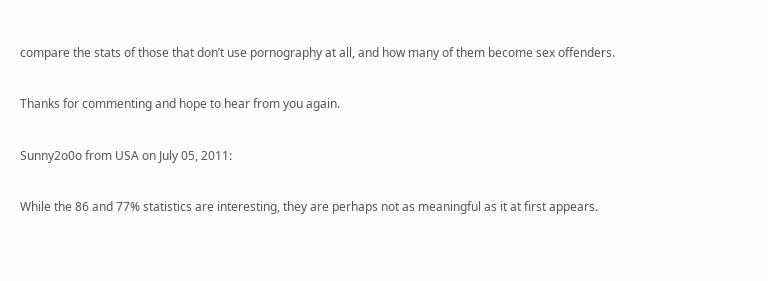compare the stats of those that don’t use pornography at all, and how many of them become sex offenders.

Thanks for commenting and hope to hear from you again.

Sunny2o0o from USA on July 05, 2011:

While the 86 and 77% statistics are interesting, they are perhaps not as meaningful as it at first appears.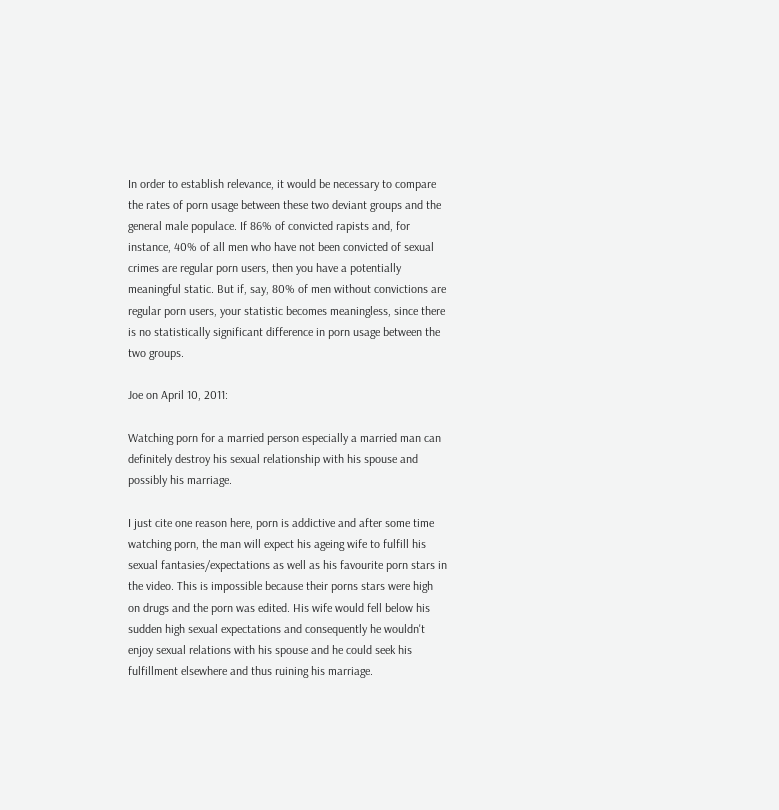In order to establish relevance, it would be necessary to compare the rates of porn usage between these two deviant groups and the general male populace. If 86% of convicted rapists and, for instance, 40% of all men who have not been convicted of sexual crimes are regular porn users, then you have a potentially meaningful static. But if, say, 80% of men without convictions are regular porn users, your statistic becomes meaningless, since there is no statistically significant difference in porn usage between the two groups.

Joe on April 10, 2011:

Watching porn for a married person especially a married man can definitely destroy his sexual relationship with his spouse and possibly his marriage.

I just cite one reason here, porn is addictive and after some time watching porn, the man will expect his ageing wife to fulfill his sexual fantasies/expectations as well as his favourite porn stars in the video. This is impossible because their porns stars were high on drugs and the porn was edited. His wife would fell below his sudden high sexual expectations and consequently he wouldn't enjoy sexual relations with his spouse and he could seek his fulfillment elsewhere and thus ruining his marriage.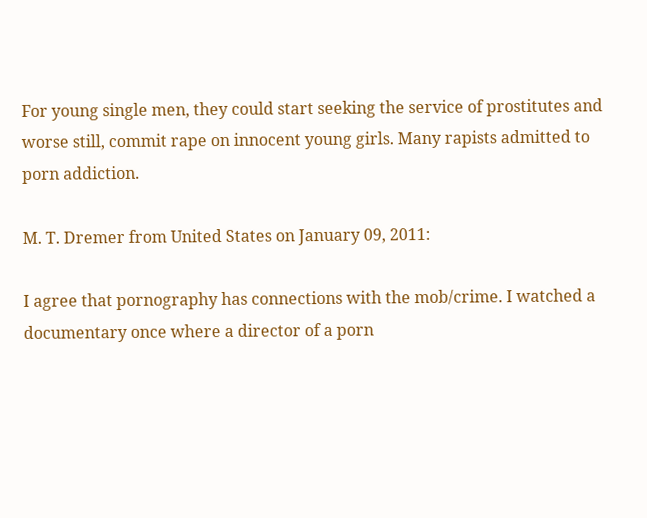For young single men, they could start seeking the service of prostitutes and worse still, commit rape on innocent young girls. Many rapists admitted to porn addiction.

M. T. Dremer from United States on January 09, 2011:

I agree that pornography has connections with the mob/crime. I watched a documentary once where a director of a porn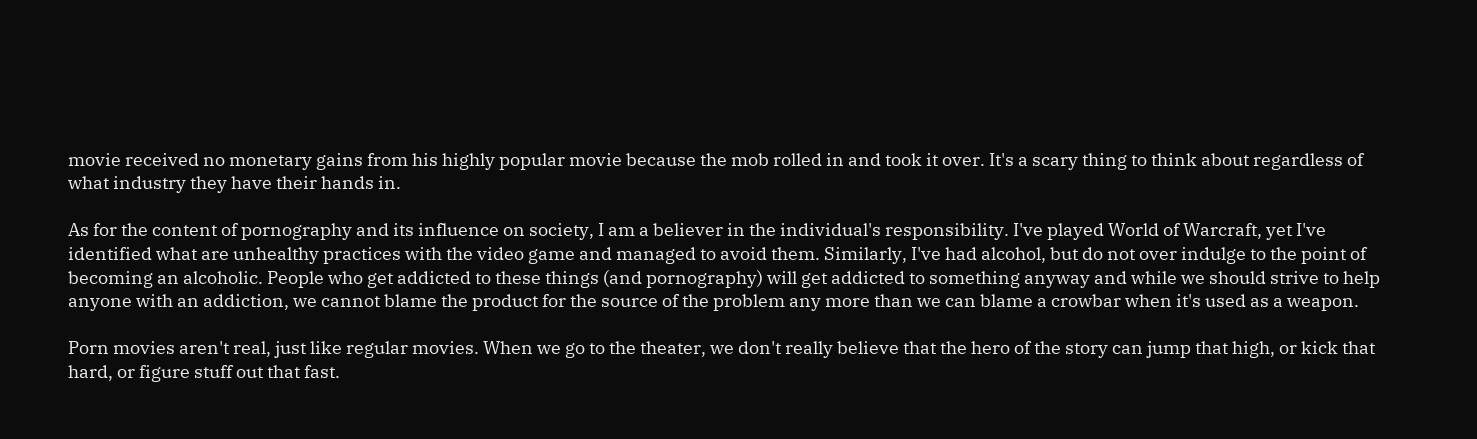movie received no monetary gains from his highly popular movie because the mob rolled in and took it over. It's a scary thing to think about regardless of what industry they have their hands in.

As for the content of pornography and its influence on society, I am a believer in the individual's responsibility. I've played World of Warcraft, yet I've identified what are unhealthy practices with the video game and managed to avoid them. Similarly, I've had alcohol, but do not over indulge to the point of becoming an alcoholic. People who get addicted to these things (and pornography) will get addicted to something anyway and while we should strive to help anyone with an addiction, we cannot blame the product for the source of the problem any more than we can blame a crowbar when it's used as a weapon.

Porn movies aren't real, just like regular movies. When we go to the theater, we don't really believe that the hero of the story can jump that high, or kick that hard, or figure stuff out that fast.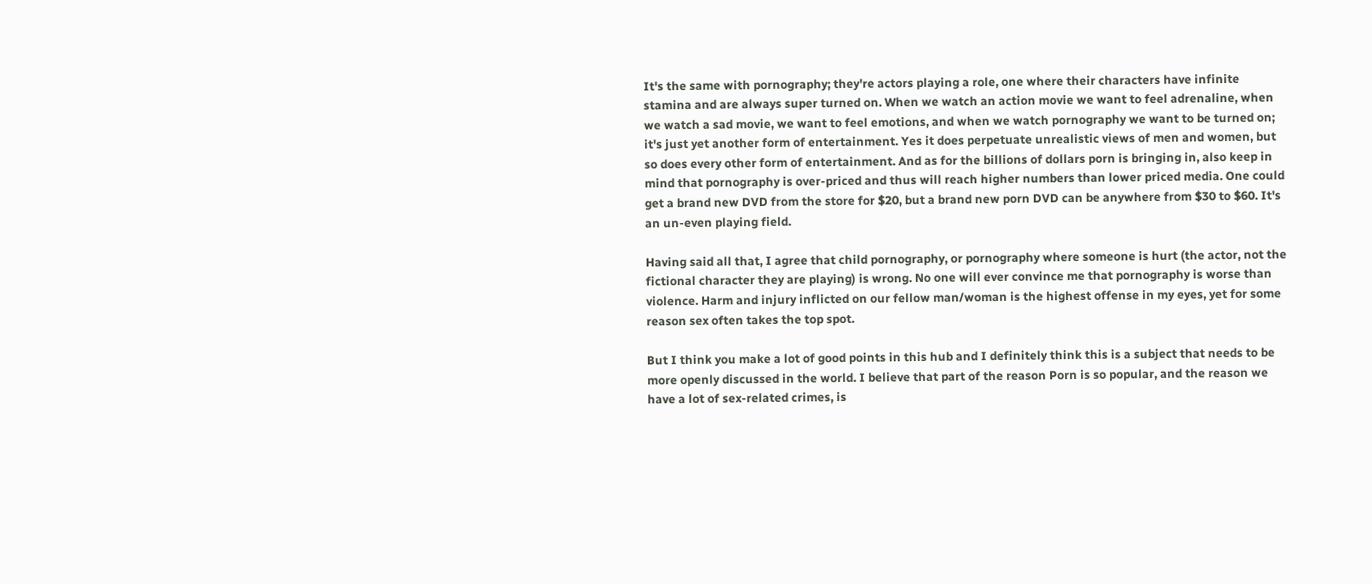It's the same with pornography; they're actors playing a role, one where their characters have infinite stamina and are always super turned on. When we watch an action movie we want to feel adrenaline, when we watch a sad movie, we want to feel emotions, and when we watch pornography we want to be turned on; it's just yet another form of entertainment. Yes it does perpetuate unrealistic views of men and women, but so does every other form of entertainment. And as for the billions of dollars porn is bringing in, also keep in mind that pornography is over-priced and thus will reach higher numbers than lower priced media. One could get a brand new DVD from the store for $20, but a brand new porn DVD can be anywhere from $30 to $60. It's an un-even playing field.

Having said all that, I agree that child pornography, or pornography where someone is hurt (the actor, not the fictional character they are playing) is wrong. No one will ever convince me that pornography is worse than violence. Harm and injury inflicted on our fellow man/woman is the highest offense in my eyes, yet for some reason sex often takes the top spot.

But I think you make a lot of good points in this hub and I definitely think this is a subject that needs to be more openly discussed in the world. I believe that part of the reason Porn is so popular, and the reason we have a lot of sex-related crimes, is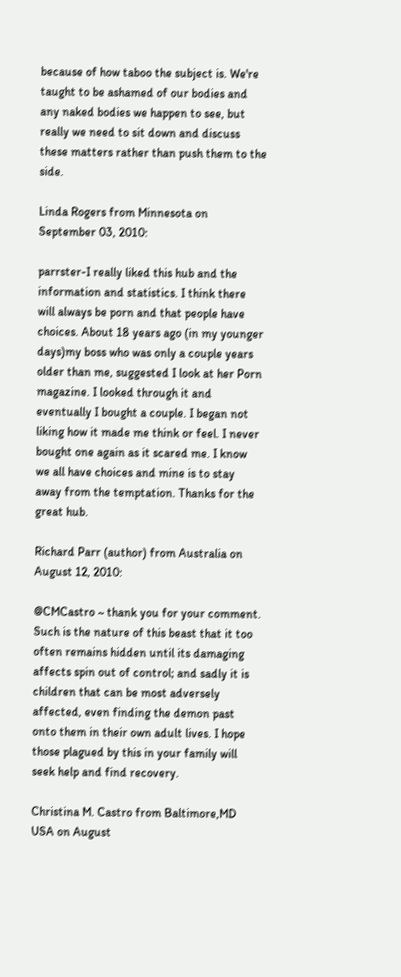because of how taboo the subject is. We're taught to be ashamed of our bodies and any naked bodies we happen to see, but really we need to sit down and discuss these matters rather than push them to the side.

Linda Rogers from Minnesota on September 03, 2010:

parrster-I really liked this hub and the information and statistics. I think there will always be porn and that people have choices. About 18 years ago (in my younger days)my boss who was only a couple years older than me, suggested I look at her Porn magazine. I looked through it and eventually I bought a couple. I began not liking how it made me think or feel. I never bought one again as it scared me. I know we all have choices and mine is to stay away from the temptation. Thanks for the great hub.

Richard Parr (author) from Australia on August 12, 2010:

@CMCastro ~ thank you for your comment. Such is the nature of this beast that it too often remains hidden until its damaging affects spin out of control; and sadly it is children that can be most adversely affected, even finding the demon past onto them in their own adult lives. I hope those plagued by this in your family will seek help and find recovery.

Christina M. Castro from Baltimore,MD USA on August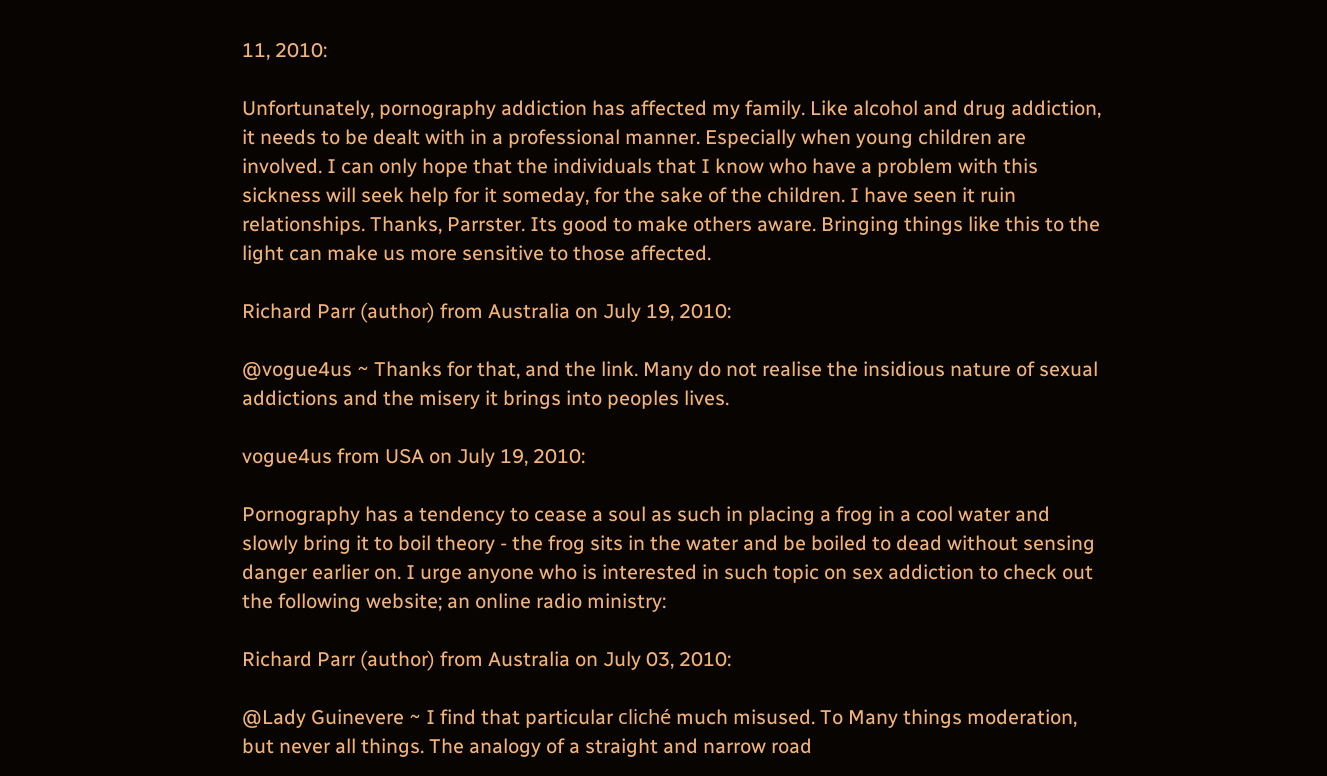11, 2010:

Unfortunately, pornography addiction has affected my family. Like alcohol and drug addiction, it needs to be dealt with in a professional manner. Especially when young children are involved. I can only hope that the individuals that I know who have a problem with this sickness will seek help for it someday, for the sake of the children. I have seen it ruin relationships. Thanks, Parrster. Its good to make others aware. Bringing things like this to the light can make us more sensitive to those affected.

Richard Parr (author) from Australia on July 19, 2010:

@vogue4us ~ Thanks for that, and the link. Many do not realise the insidious nature of sexual addictions and the misery it brings into peoples lives.

vogue4us from USA on July 19, 2010:

Pornography has a tendency to cease a soul as such in placing a frog in a cool water and slowly bring it to boil theory - the frog sits in the water and be boiled to dead without sensing danger earlier on. I urge anyone who is interested in such topic on sex addiction to check out the following website; an online radio ministry:

Richard Parr (author) from Australia on July 03, 2010:

@Lady Guinevere ~ I find that particular cliché much misused. To Many things moderation, but never all things. The analogy of a straight and narrow road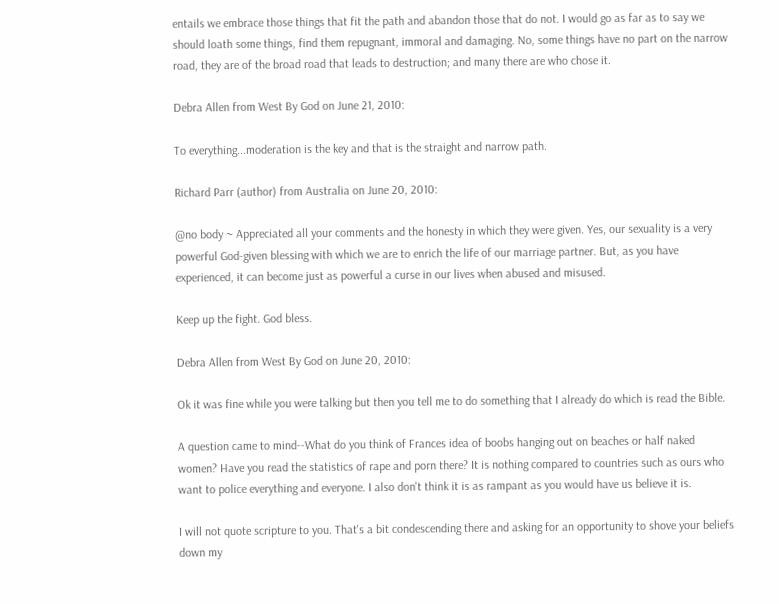entails we embrace those things that fit the path and abandon those that do not. I would go as far as to say we should loath some things, find them repugnant, immoral and damaging. No, some things have no part on the narrow road, they are of the broad road that leads to destruction; and many there are who chose it.

Debra Allen from West By God on June 21, 2010:

To everything...moderation is the key and that is the straight and narrow path.

Richard Parr (author) from Australia on June 20, 2010:

@no body ~ Appreciated all your comments and the honesty in which they were given. Yes, our sexuality is a very powerful God-given blessing with which we are to enrich the life of our marriage partner. But, as you have experienced, it can become just as powerful a curse in our lives when abused and misused.

Keep up the fight. God bless.

Debra Allen from West By God on June 20, 2010:

Ok it was fine while you were talking but then you tell me to do something that I already do which is read the Bible.

A question came to mind--What do you think of Frances idea of boobs hanging out on beaches or half naked women? Have you read the statistics of rape and porn there? It is nothing compared to countries such as ours who want to police everything and everyone. I also don't think it is as rampant as you would have us believe it is.

I will not quote scripture to you. That's a bit condescending there and asking for an opportunity to shove your beliefs down my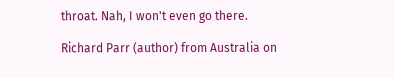throat. Nah, I won't even go there.

Richard Parr (author) from Australia on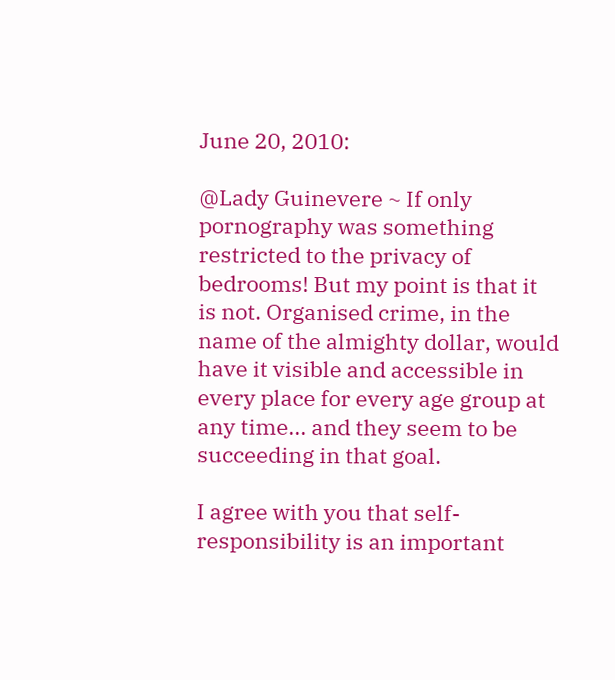June 20, 2010:

@Lady Guinevere ~ If only pornography was something restricted to the privacy of bedrooms! But my point is that it is not. Organised crime, in the name of the almighty dollar, would have it visible and accessible in every place for every age group at any time... and they seem to be succeeding in that goal.

I agree with you that self-responsibility is an important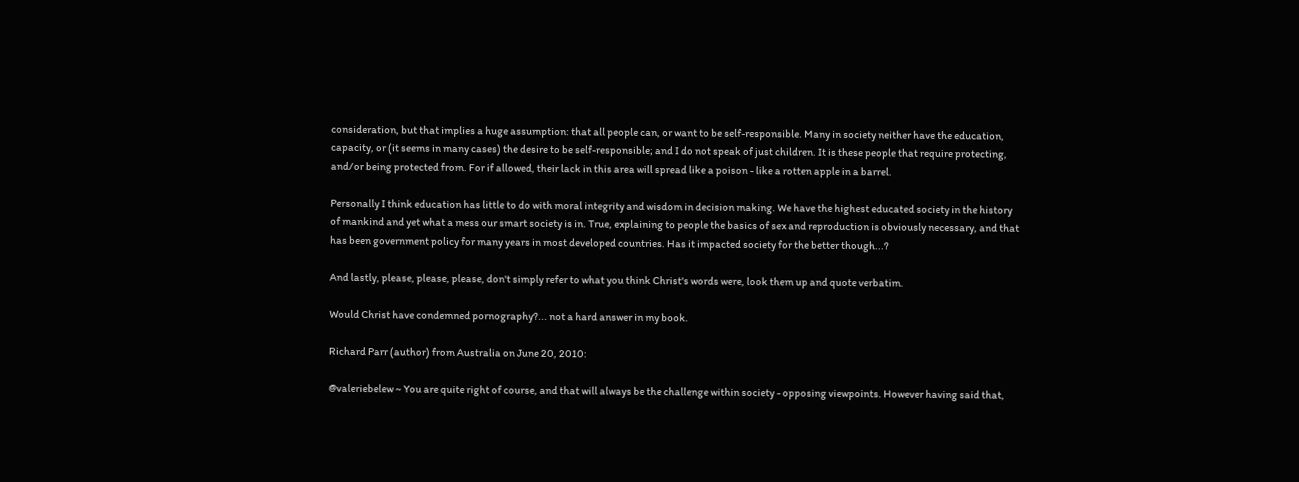consideration, but that implies a huge assumption: that all people can, or want to be self-responsible. Many in society neither have the education, capacity, or (it seems in many cases) the desire to be self-responsible; and I do not speak of just children. It is these people that require protecting, and/or being protected from. For if allowed, their lack in this area will spread like a poison - like a rotten apple in a barrel.

Personally I think education has little to do with moral integrity and wisdom in decision making. We have the highest educated society in the history of mankind and yet what a mess our smart society is in. True, explaining to people the basics of sex and reproduction is obviously necessary, and that has been government policy for many years in most developed countries. Has it impacted society for the better though...?

And lastly, please, please, please, don't simply refer to what you think Christ's words were, look them up and quote verbatim.

Would Christ have condemned pornography?... not a hard answer in my book.

Richard Parr (author) from Australia on June 20, 2010:

@valeriebelew ~ You are quite right of course, and that will always be the challenge within society - opposing viewpoints. However having said that,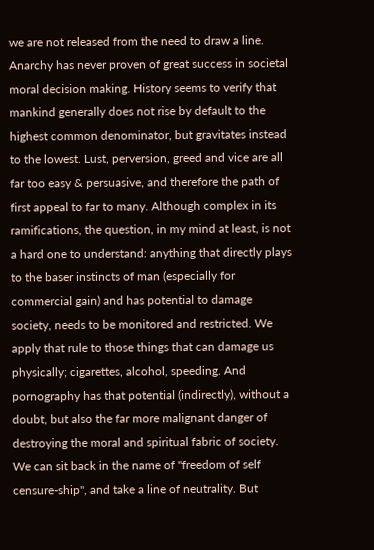we are not released from the need to draw a line. Anarchy has never proven of great success in societal moral decision making. History seems to verify that mankind generally does not rise by default to the highest common denominator, but gravitates instead to the lowest. Lust, perversion, greed and vice are all far too easy & persuasive, and therefore the path of first appeal to far to many. Although complex in its ramifications, the question, in my mind at least, is not a hard one to understand: anything that directly plays to the baser instincts of man (especially for commercial gain) and has potential to damage society, needs to be monitored and restricted. We apply that rule to those things that can damage us physically; cigarettes, alcohol, speeding. And pornography has that potential (indirectly), without a doubt, but also the far more malignant danger of destroying the moral and spiritual fabric of society. We can sit back in the name of "freedom of self censure-ship", and take a line of neutrality. But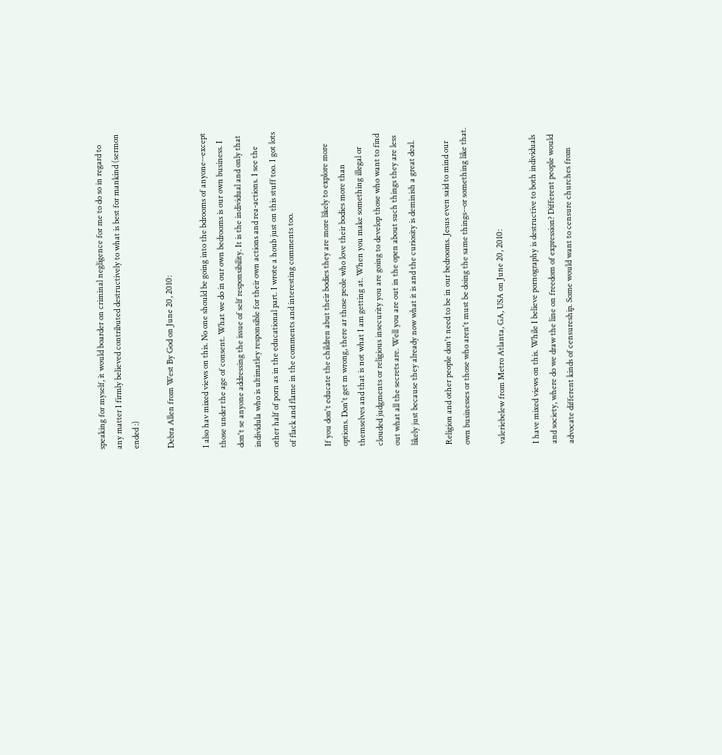speaking for myself, it would boarder on criminal negligence for me to do so in regard to any matter I firmly believed contributed destructively to what is best for mankind (sermon ended :)

Debra Allen from West By God on June 20, 2010:

I also hav mixed views on this. No one should be going into the bdrooms of anyone--except those under the age of consent. What we do in our own bedrooms is our own business. I don't se anyone addressing the issue of self responsibility. It is the individual and only that individula who is ultimatley responsible for their own actions and rea-actions. I see the other half of porn as in the educational part. I wrote a houb just on this stuff too. I got lots of flack and flame in the comments and interesting comments too.

If you don't educate the children abut their bodies they are more likely to explore more options. Don't get m wrong, there ar those peole who love their bodies more than themselves and that is not what I am getting at. When you make something illegal or clouded judgments or religious insecurity you are going to develop those who want to find out what all the secrets are. Well you are out in the open about such things they are less likely just because they already now what it is and the curiosity is deminish a great deal.

Religion and other people don't need to be in our bedrooms. Jesus even said to mind our own businesses or those who aren't must be doing the same things--or something like that.

valeriebelew from Metro Atlanta, GA, USA on June 20, 2010:

I have mixed views on this. While I believe pornography is destructive to both individuals and society, where do we draw the line on freedom of expression? Different people would advocate different kinds of censureship. Some would want to censure churches from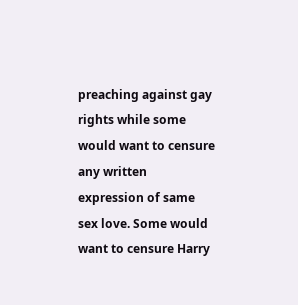preaching against gay rights while some would want to censure any written expression of same sex love. Some would want to censure Harry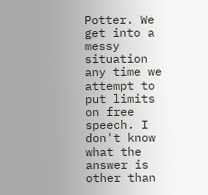Potter. We get into a messy situation any time we attempt to put limits on free speech. I don't know what the answer is other than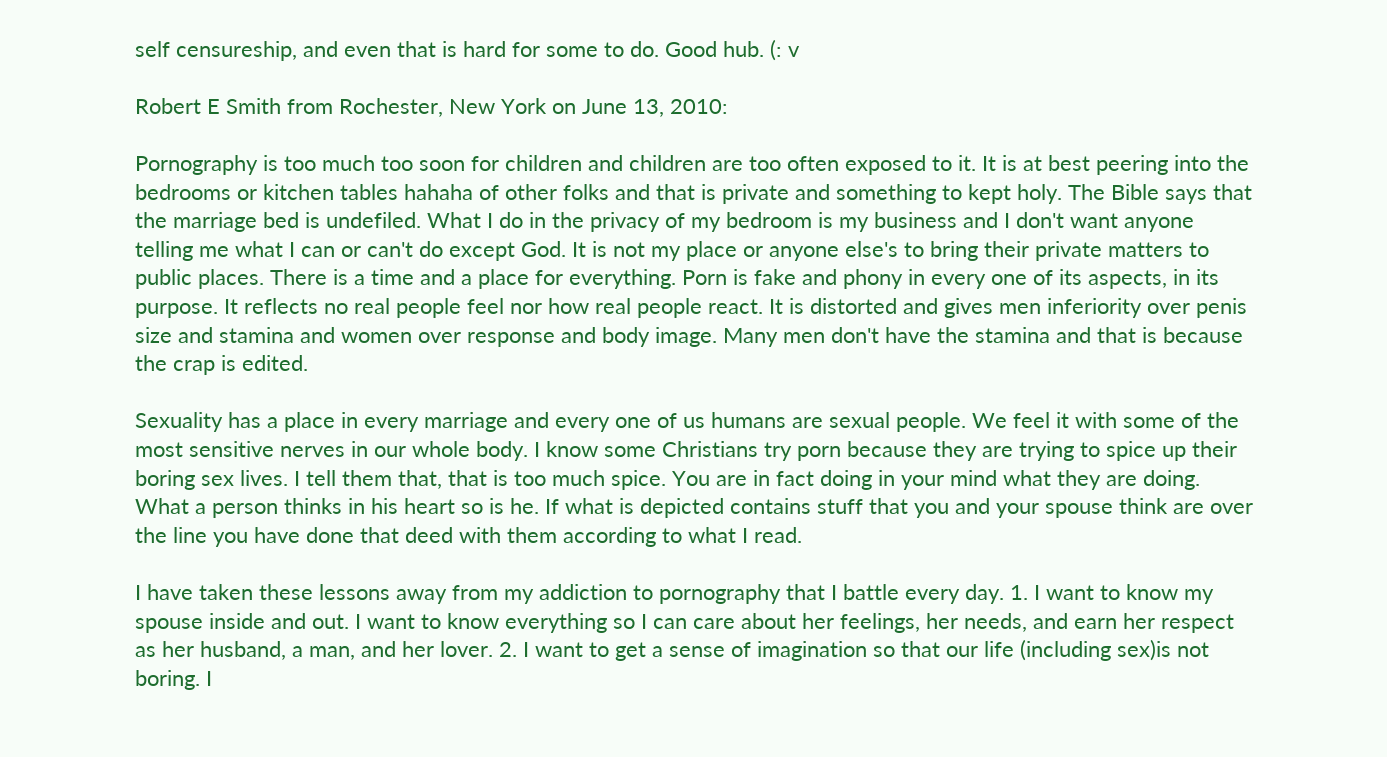self censureship, and even that is hard for some to do. Good hub. (: v

Robert E Smith from Rochester, New York on June 13, 2010:

Pornography is too much too soon for children and children are too often exposed to it. It is at best peering into the bedrooms or kitchen tables hahaha of other folks and that is private and something to kept holy. The Bible says that the marriage bed is undefiled. What I do in the privacy of my bedroom is my business and I don't want anyone telling me what I can or can't do except God. It is not my place or anyone else's to bring their private matters to public places. There is a time and a place for everything. Porn is fake and phony in every one of its aspects, in its purpose. It reflects no real people feel nor how real people react. It is distorted and gives men inferiority over penis size and stamina and women over response and body image. Many men don't have the stamina and that is because the crap is edited.

Sexuality has a place in every marriage and every one of us humans are sexual people. We feel it with some of the most sensitive nerves in our whole body. I know some Christians try porn because they are trying to spice up their boring sex lives. I tell them that, that is too much spice. You are in fact doing in your mind what they are doing. What a person thinks in his heart so is he. If what is depicted contains stuff that you and your spouse think are over the line you have done that deed with them according to what I read.

I have taken these lessons away from my addiction to pornography that I battle every day. 1. I want to know my spouse inside and out. I want to know everything so I can care about her feelings, her needs, and earn her respect as her husband, a man, and her lover. 2. I want to get a sense of imagination so that our life (including sex)is not boring. I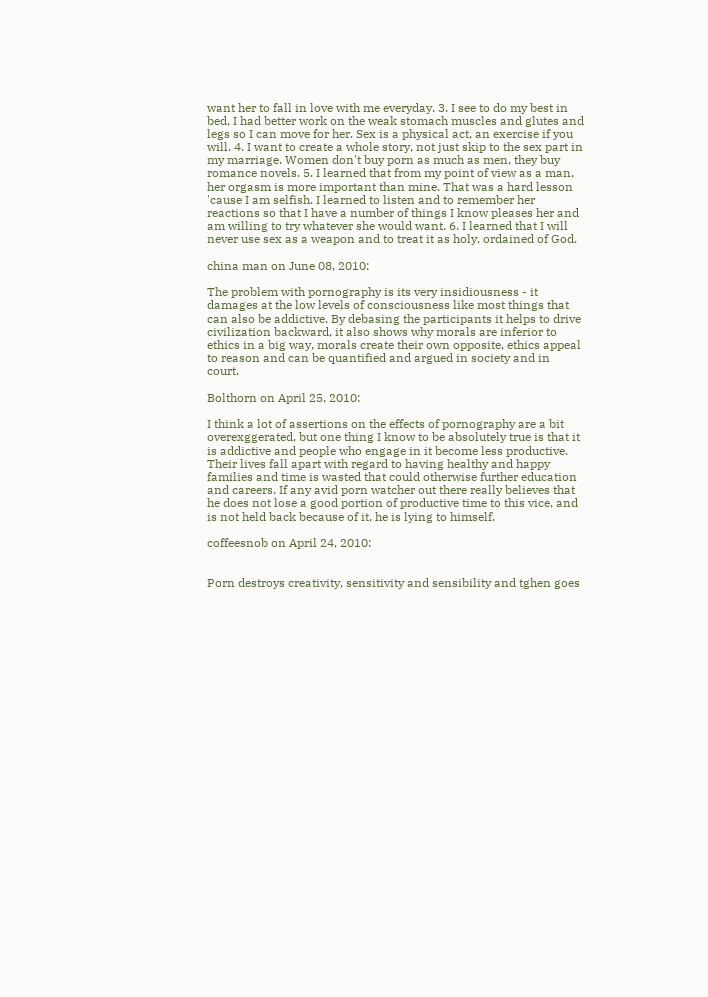want her to fall in love with me everyday. 3. I see to do my best in bed, I had better work on the weak stomach muscles and glutes and legs so I can move for her. Sex is a physical act, an exercise if you will. 4. I want to create a whole story, not just skip to the sex part in my marriage. Women don't buy porn as much as men, they buy romance novels. 5. I learned that from my point of view as a man, her orgasm is more important than mine. That was a hard lesson 'cause I am selfish. I learned to listen and to remember her reactions so that I have a number of things I know pleases her and am willing to try whatever she would want. 6. I learned that I will never use sex as a weapon and to treat it as holy, ordained of God.

china man on June 08, 2010:

The problem with pornography is its very insidiousness - it damages at the low levels of consciousness like most things that can also be addictive. By debasing the participants it helps to drive civilization backward, it also shows why morals are inferior to ethics in a big way, morals create their own opposite, ethics appeal to reason and can be quantified and argued in society and in court.

Bolthorn on April 25, 2010:

I think a lot of assertions on the effects of pornography are a bit overexggerated, but one thing I know to be absolutely true is that it is addictive and people who engage in it become less productive. Their lives fall apart with regard to having healthy and happy families and time is wasted that could otherwise further education and careers. If any avid porn watcher out there really believes that he does not lose a good portion of productive time to this vice, and is not held back because of it, he is lying to himself.

coffeesnob on April 24, 2010:


Porn destroys creativity, sensitivity and sensibility and tghen goes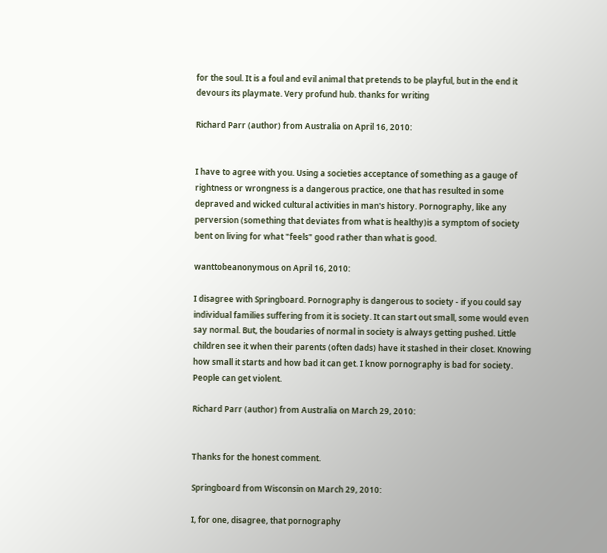for the soul. It is a foul and evil animal that pretends to be playful, but in the end it devours its playmate. Very profund hub. thanks for writing

Richard Parr (author) from Australia on April 16, 2010:


I have to agree with you. Using a societies acceptance of something as a gauge of rightness or wrongness is a dangerous practice, one that has resulted in some depraved and wicked cultural activities in man's history. Pornography, like any perversion (something that deviates from what is healthy)is a symptom of society bent on living for what "feels" good rather than what is good.

wanttobeanonymous on April 16, 2010:

I disagree with Springboard. Pornography is dangerous to society - if you could say individual families suffering from it is society. It can start out small, some would even say normal. But, the boudaries of normal in society is always getting pushed. Little children see it when their parents (often dads) have it stashed in their closet. Knowing how small it starts and how bad it can get. I know pornography is bad for society. People can get violent.

Richard Parr (author) from Australia on March 29, 2010:


Thanks for the honest comment.

Springboard from Wisconsin on March 29, 2010:

I, for one, disagree, that pornography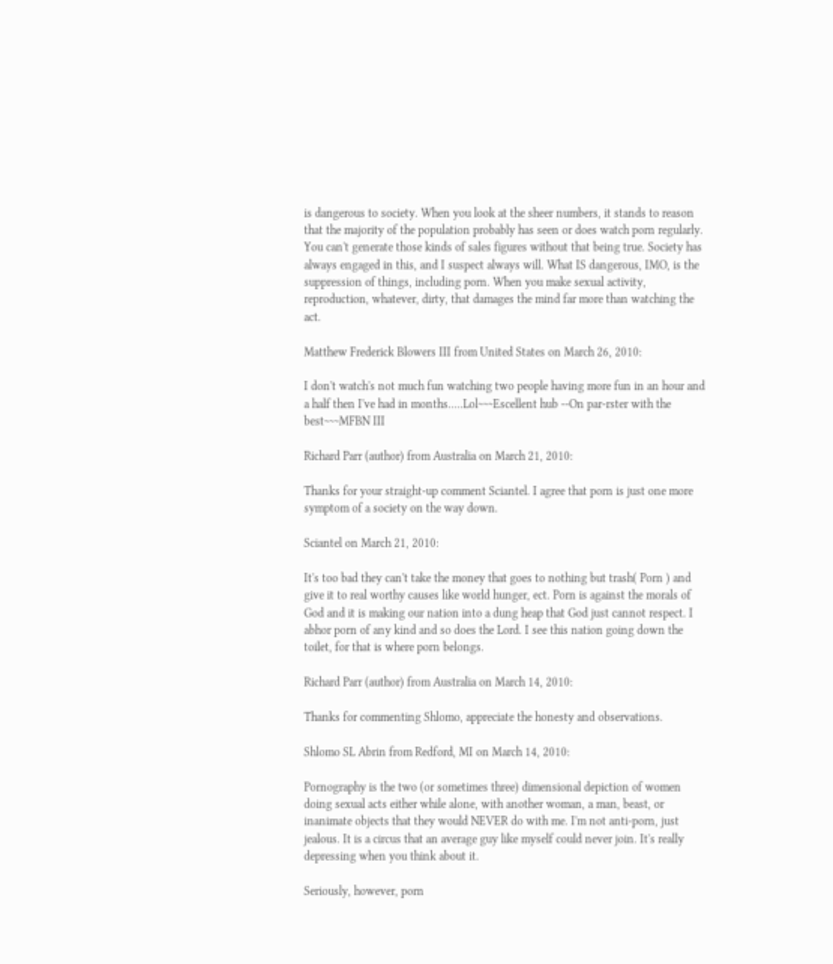is dangerous to society. When you look at the sheer numbers, it stands to reason that the majority of the population probably has seen or does watch porn regularly. You can't generate those kinds of sales figures without that being true. Society has always engaged in this, and I suspect always will. What IS dangerous, IMO, is the suppression of things, including porn. When you make sexual activity, reproduction, whatever, dirty, that damages the mind far more than watching the act.

Matthew Frederick Blowers III from United States on March 26, 2010:

I don't watch's not much fun watching two people having more fun in an hour and a half then I've had in months.....Lol~~~Escellent hub --On par-rster with the best~~~MFBN III

Richard Parr (author) from Australia on March 21, 2010:

Thanks for your straight-up comment Sciantel. I agree that porn is just one more symptom of a society on the way down.

Sciantel on March 21, 2010:

It's too bad they can't take the money that goes to nothing but trash( Porn ) and give it to real worthy causes like world hunger, ect. Porn is against the morals of God and it is making our nation into a dung heap that God just cannot respect. I abhor porn of any kind and so does the Lord. I see this nation going down the toilet, for that is where porn belongs.

Richard Parr (author) from Australia on March 14, 2010:

Thanks for commenting Shlomo, appreciate the honesty and observations.

Shlomo SL Abrin from Redford, MI on March 14, 2010:

Pornography is the two (or sometimes three) dimensional depiction of women doing sexual acts either while alone, with another woman, a man, beast, or inanimate objects that they would NEVER do with me. I'm not anti-porn, just jealous. It is a circus that an average guy like myself could never join. It's really depressing when you think about it.

Seriously, however, porn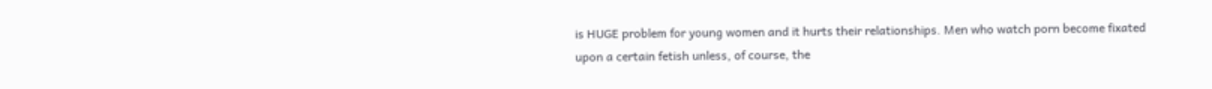is HUGE problem for young women and it hurts their relationships. Men who watch porn become fixated upon a certain fetish unless, of course, the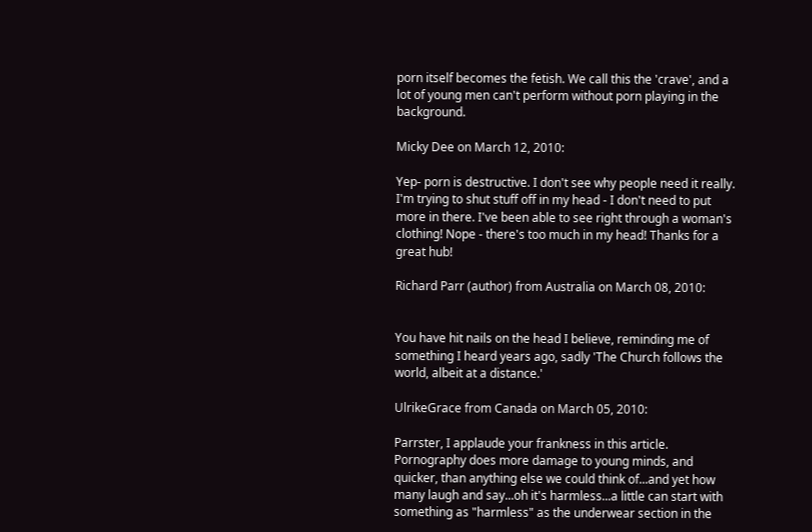porn itself becomes the fetish. We call this the 'crave', and a lot of young men can't perform without porn playing in the background.

Micky Dee on March 12, 2010:

Yep- porn is destructive. I don't see why people need it really. I'm trying to shut stuff off in my head - I don't need to put more in there. I've been able to see right through a woman's clothing! Nope - there's too much in my head! Thanks for a great hub!

Richard Parr (author) from Australia on March 08, 2010:


You have hit nails on the head I believe, reminding me of something I heard years ago, sadly 'The Church follows the world, albeit at a distance.'

UlrikeGrace from Canada on March 05, 2010:

Parrster, I applaude your frankness in this article. Pornography does more damage to young minds, and quicker, than anything else we could think of...and yet how many laugh and say...oh it's harmless...a little can start with something as "harmless" as the underwear section in the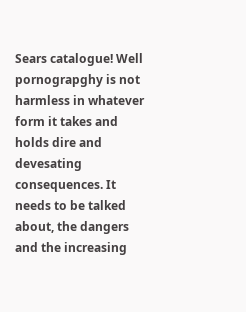Sears catalogue! Well pornograpghy is not harmless in whatever form it takes and holds dire and devesating consequences. It needs to be talked about, the dangers and the increasing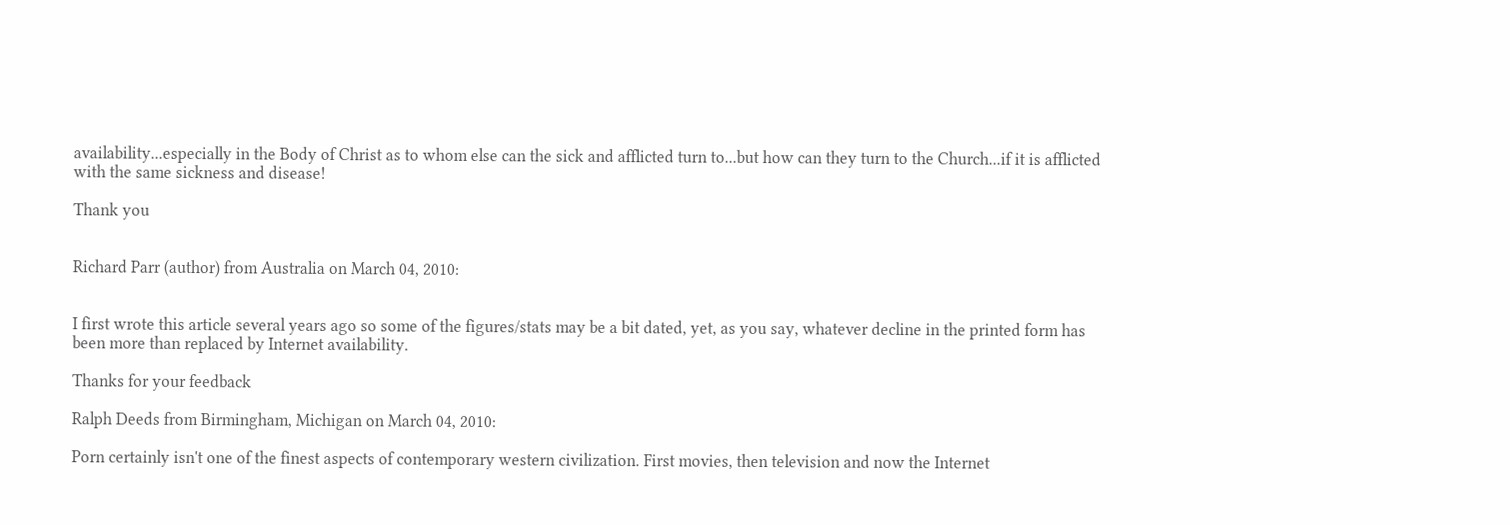availability...especially in the Body of Christ as to whom else can the sick and afflicted turn to...but how can they turn to the Church...if it is afflicted with the same sickness and disease!

Thank you


Richard Parr (author) from Australia on March 04, 2010:


I first wrote this article several years ago so some of the figures/stats may be a bit dated, yet, as you say, whatever decline in the printed form has been more than replaced by Internet availability.

Thanks for your feedback

Ralph Deeds from Birmingham, Michigan on March 04, 2010:

Porn certainly isn't one of the finest aspects of contemporary western civilization. First movies, then television and now the Internet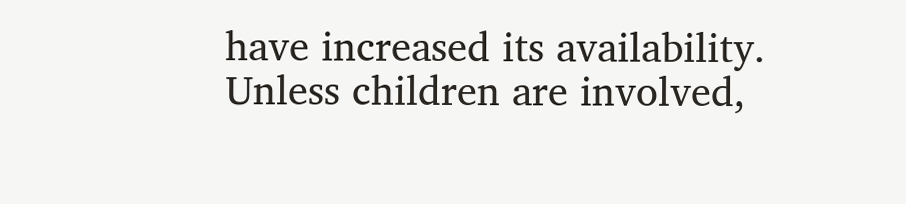have increased its availability. Unless children are involved,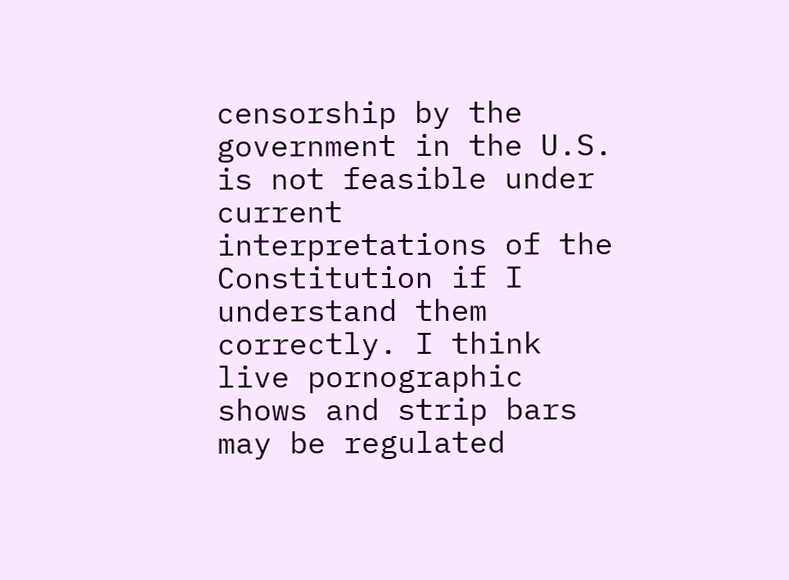censorship by the government in the U.S. is not feasible under current interpretations of the Constitution if I understand them correctly. I think live pornographic shows and strip bars may be regulated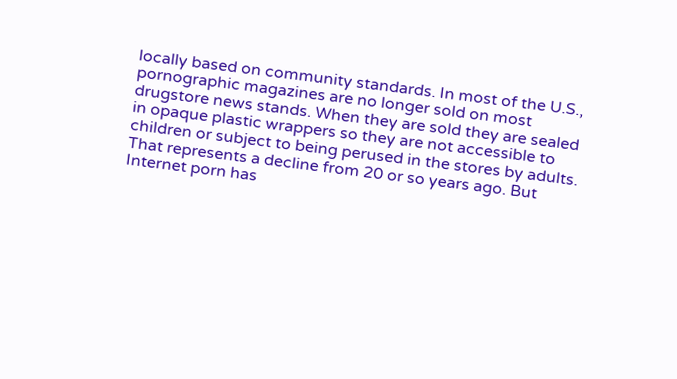locally based on community standards. In most of the U.S., pornographic magazines are no longer sold on most drugstore news stands. When they are sold they are sealed in opaque plastic wrappers so they are not accessible to children or subject to being perused in the stores by adults. That represents a decline from 20 or so years ago. But Internet porn has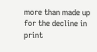more than made up for the decline in print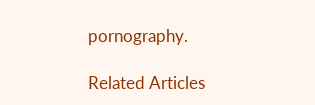pornography.

Related Articles